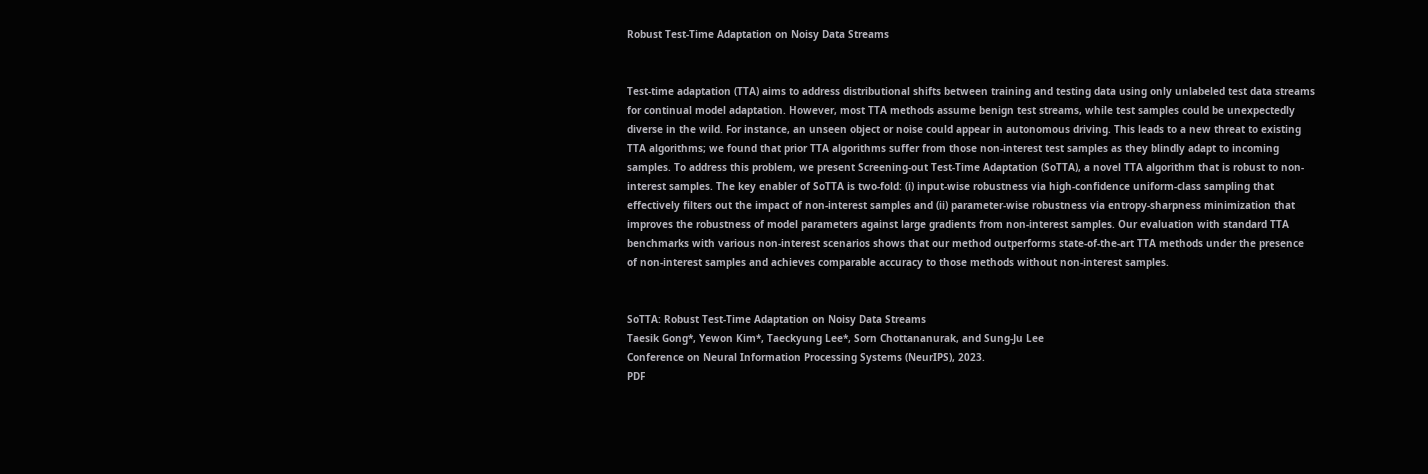Robust Test-Time Adaptation on Noisy Data Streams


Test-time adaptation (TTA) aims to address distributional shifts between training and testing data using only unlabeled test data streams for continual model adaptation. However, most TTA methods assume benign test streams, while test samples could be unexpectedly diverse in the wild. For instance, an unseen object or noise could appear in autonomous driving. This leads to a new threat to existing TTA algorithms; we found that prior TTA algorithms suffer from those non-interest test samples as they blindly adapt to incoming samples. To address this problem, we present Screening-out Test-Time Adaptation (SoTTA), a novel TTA algorithm that is robust to non-interest samples. The key enabler of SoTTA is two-fold: (i) input-wise robustness via high-confidence uniform-class sampling that effectively filters out the impact of non-interest samples and (ii) parameter-wise robustness via entropy-sharpness minimization that improves the robustness of model parameters against large gradients from non-interest samples. Our evaluation with standard TTA benchmarks with various non-interest scenarios shows that our method outperforms state-of-the-art TTA methods under the presence of non-interest samples and achieves comparable accuracy to those methods without non-interest samples.


SoTTA: Robust Test-Time Adaptation on Noisy Data Streams
Taesik Gong*, Yewon Kim*, Taeckyung Lee*, Sorn Chottananurak, and Sung-Ju Lee
Conference on Neural Information Processing Systems (NeurIPS), 2023.
PDF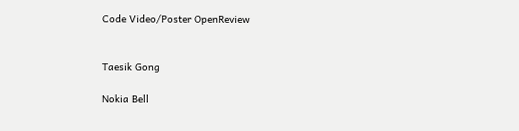Code Video/Poster OpenReview


Taesik Gong

Nokia Bell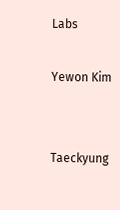Labs

Yewon Kim


Taeckyung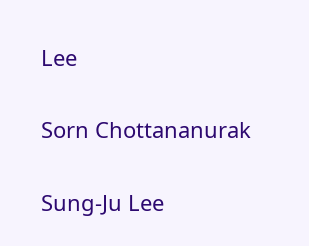Lee


Sorn Chottananurak


Sung-Ju Lee